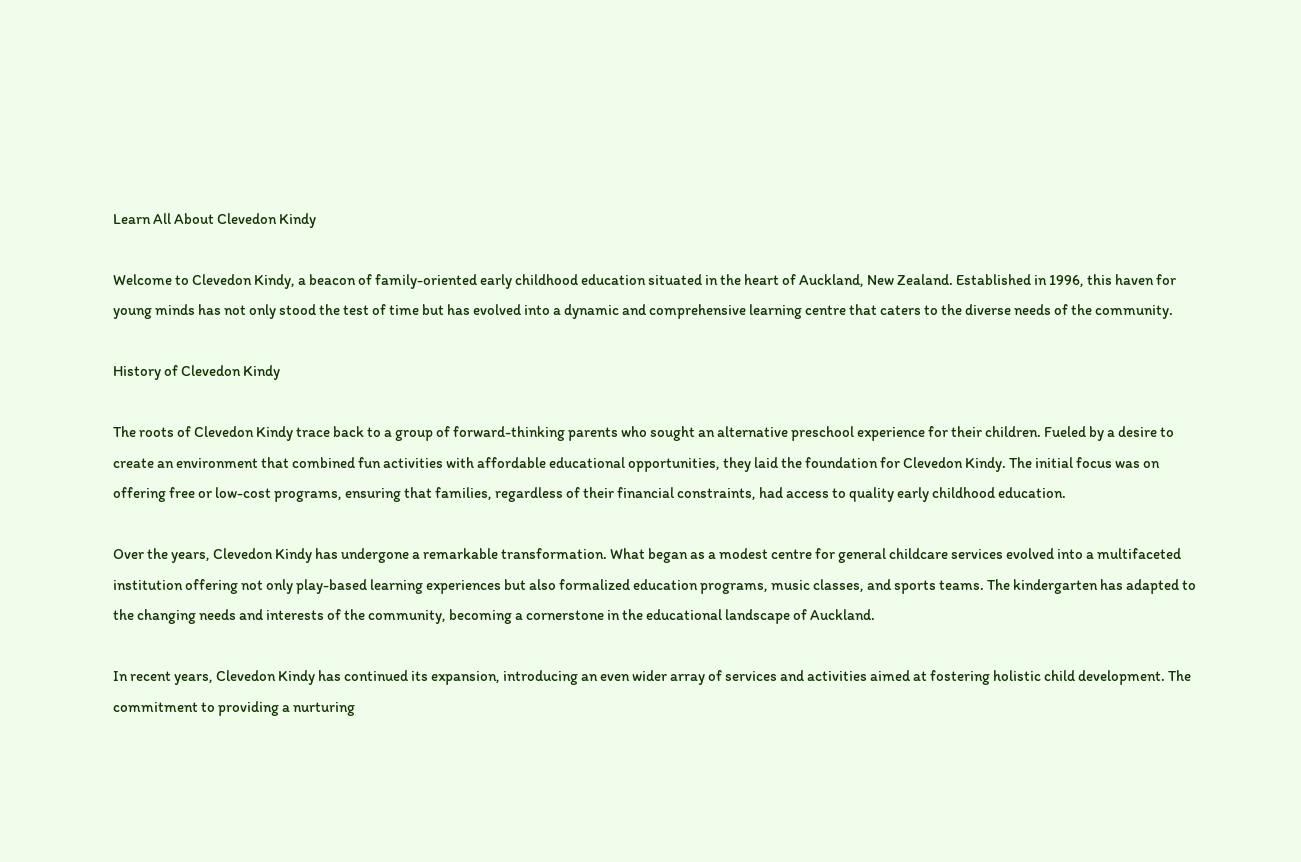Learn All About Clevedon Kindy

Welcome to Clevedon Kindy, a beacon of family-oriented early childhood education situated in the heart of Auckland, New Zealand. Established in 1996, this haven for young minds has not only stood the test of time but has evolved into a dynamic and comprehensive learning centre that caters to the diverse needs of the community.

History of Clevedon Kindy

The roots of Clevedon Kindy trace back to a group of forward-thinking parents who sought an alternative preschool experience for their children. Fueled by a desire to create an environment that combined fun activities with affordable educational opportunities, they laid the foundation for Clevedon Kindy. The initial focus was on offering free or low-cost programs, ensuring that families, regardless of their financial constraints, had access to quality early childhood education.

Over the years, Clevedon Kindy has undergone a remarkable transformation. What began as a modest centre for general childcare services evolved into a multifaceted institution offering not only play-based learning experiences but also formalized education programs, music classes, and sports teams. The kindergarten has adapted to the changing needs and interests of the community, becoming a cornerstone in the educational landscape of Auckland.

In recent years, Clevedon Kindy has continued its expansion, introducing an even wider array of services and activities aimed at fostering holistic child development. The commitment to providing a nurturing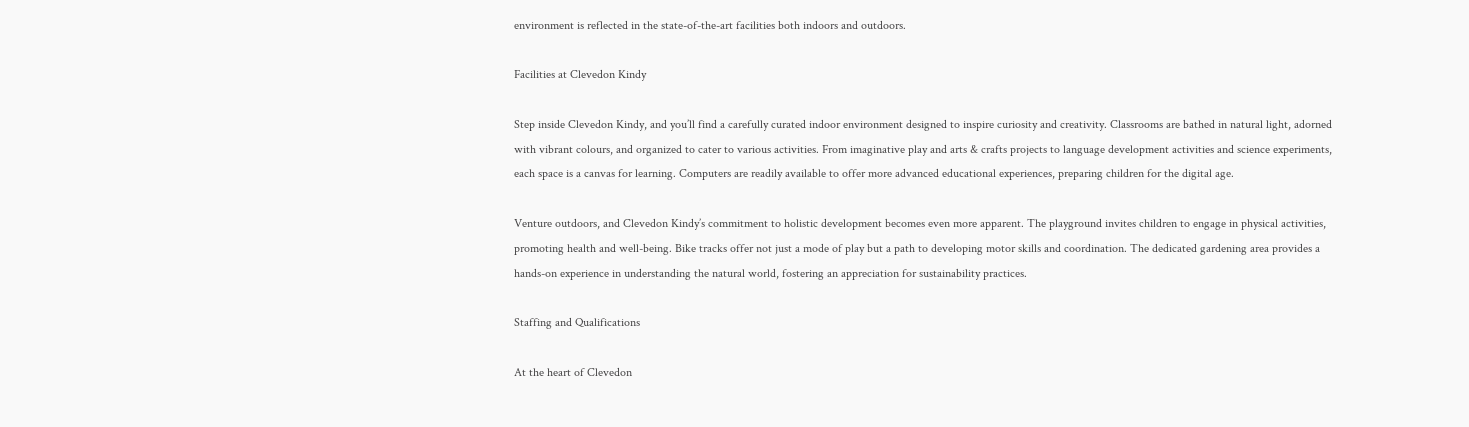environment is reflected in the state-of-the-art facilities both indoors and outdoors.

Facilities at Clevedon Kindy

Step inside Clevedon Kindy, and you’ll find a carefully curated indoor environment designed to inspire curiosity and creativity. Classrooms are bathed in natural light, adorned with vibrant colours, and organized to cater to various activities. From imaginative play and arts & crafts projects to language development activities and science experiments, each space is a canvas for learning. Computers are readily available to offer more advanced educational experiences, preparing children for the digital age.

Venture outdoors, and Clevedon Kindy’s commitment to holistic development becomes even more apparent. The playground invites children to engage in physical activities, promoting health and well-being. Bike tracks offer not just a mode of play but a path to developing motor skills and coordination. The dedicated gardening area provides a hands-on experience in understanding the natural world, fostering an appreciation for sustainability practices.

Staffing and Qualifications

At the heart of Clevedon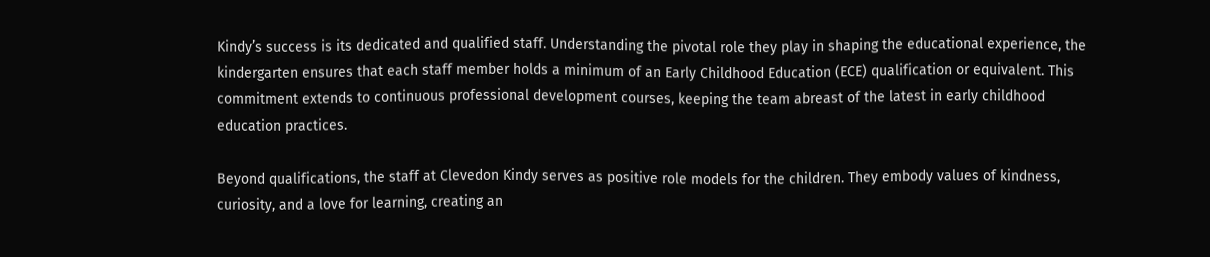Kindy’s success is its dedicated and qualified staff. Understanding the pivotal role they play in shaping the educational experience, the kindergarten ensures that each staff member holds a minimum of an Early Childhood Education (ECE) qualification or equivalent. This commitment extends to continuous professional development courses, keeping the team abreast of the latest in early childhood education practices.

Beyond qualifications, the staff at Clevedon Kindy serves as positive role models for the children. They embody values of kindness, curiosity, and a love for learning, creating an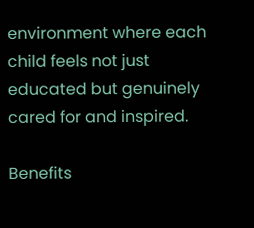environment where each child feels not just educated but genuinely cared for and inspired.

Benefits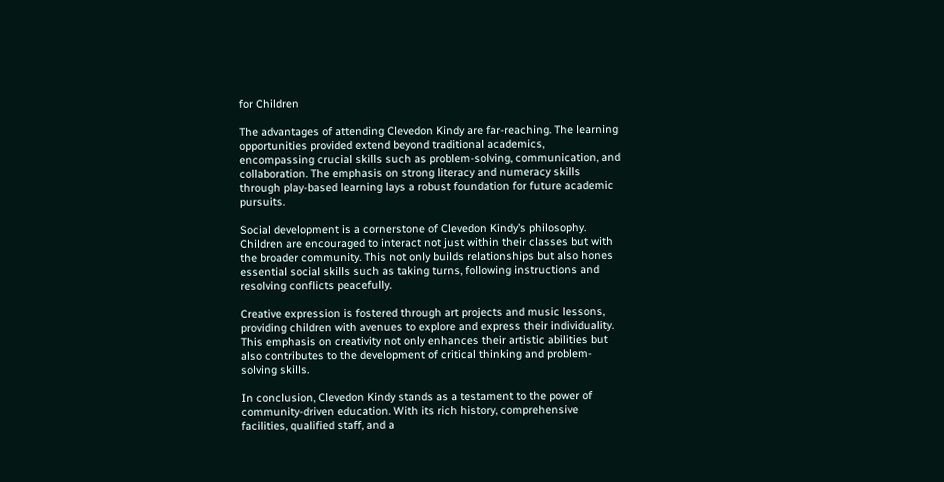for Children

The advantages of attending Clevedon Kindy are far-reaching. The learning opportunities provided extend beyond traditional academics, encompassing crucial skills such as problem-solving, communication, and collaboration. The emphasis on strong literacy and numeracy skills through play-based learning lays a robust foundation for future academic pursuits.

Social development is a cornerstone of Clevedon Kindy’s philosophy. Children are encouraged to interact not just within their classes but with the broader community. This not only builds relationships but also hones essential social skills such as taking turns, following instructions and resolving conflicts peacefully.

Creative expression is fostered through art projects and music lessons, providing children with avenues to explore and express their individuality. This emphasis on creativity not only enhances their artistic abilities but also contributes to the development of critical thinking and problem-solving skills.

In conclusion, Clevedon Kindy stands as a testament to the power of community-driven education. With its rich history, comprehensive facilities, qualified staff, and a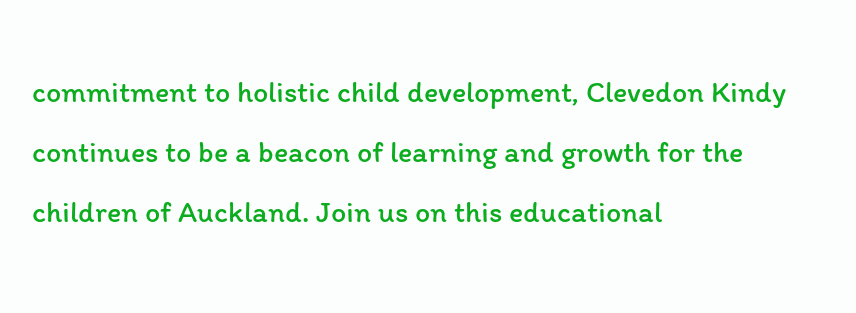commitment to holistic child development, Clevedon Kindy continues to be a beacon of learning and growth for the children of Auckland. Join us on this educational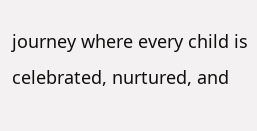journey where every child is celebrated, nurtured, and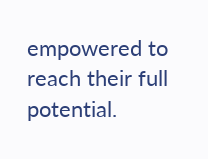empowered to reach their full potential.